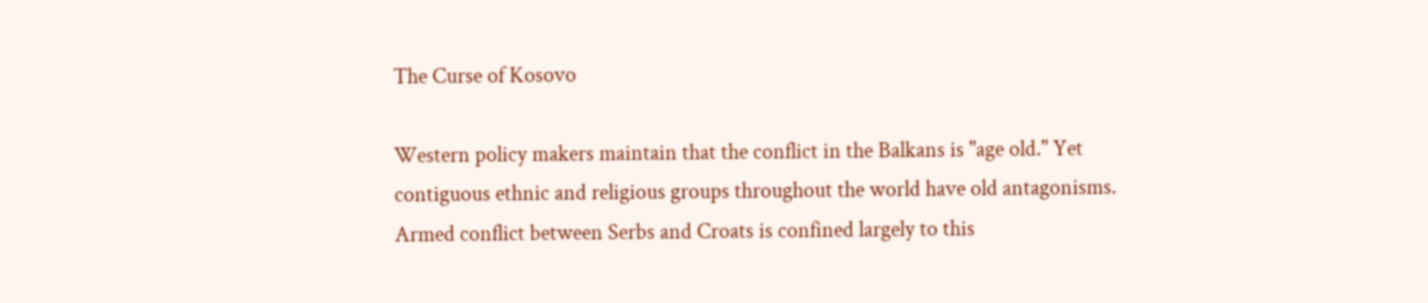The Curse of Kosovo

Western policy makers maintain that the conflict in the Balkans is "age old." Yet contiguous ethnic and religious groups throughout the world have old antagonisms. Armed conflict between Serbs and Croats is confined largely to this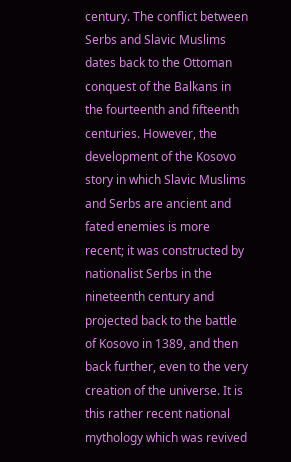century. The conflict between Serbs and Slavic Muslims dates back to the Ottoman conquest of the Balkans in the fourteenth and fifteenth centuries. However, the development of the Kosovo story in which Slavic Muslims and Serbs are ancient and fated enemies is more recent; it was constructed by nationalist Serbs in the nineteenth century and projected back to the battle of Kosovo in 1389, and then back further, even to the very creation of the universe. It is this rather recent national mythology which was revived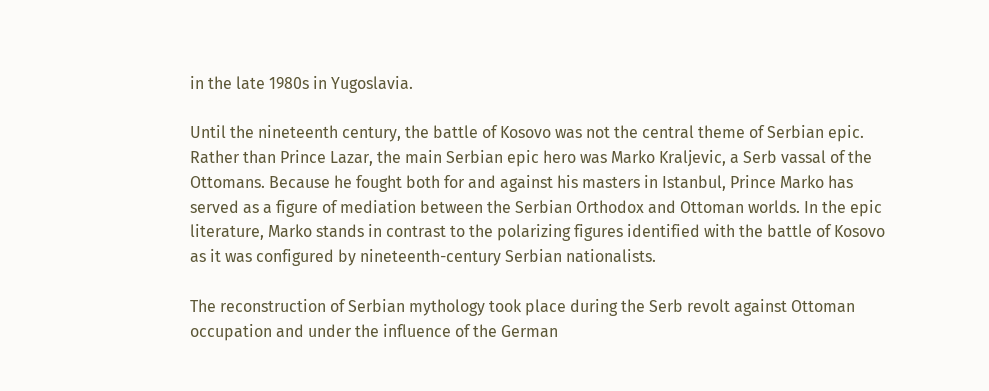in the late 1980s in Yugoslavia.

Until the nineteenth century, the battle of Kosovo was not the central theme of Serbian epic. Rather than Prince Lazar, the main Serbian epic hero was Marko Kraljevic, a Serb vassal of the Ottomans. Because he fought both for and against his masters in Istanbul, Prince Marko has served as a figure of mediation between the Serbian Orthodox and Ottoman worlds. In the epic literature, Marko stands in contrast to the polarizing figures identified with the battle of Kosovo as it was configured by nineteenth-century Serbian nationalists.

The reconstruction of Serbian mythology took place during the Serb revolt against Ottoman occupation and under the influence of the German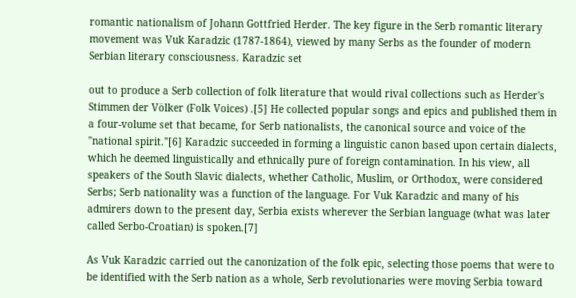romantic nationalism of Johann Gottfried Herder. The key figure in the Serb romantic literary movement was Vuk Karadzic (1787-1864), viewed by many Serbs as the founder of modern Serbian literary consciousness. Karadzic set

out to produce a Serb collection of folk literature that would rival collections such as Herder's Stimmen der Völker (Folk Voices) .[5] He collected popular songs and epics and published them in a four-volume set that became, for Serb nationalists, the canonical source and voice of the "national spirit."[6] Karadzic succeeded in forming a linguistic canon based upon certain dialects, which he deemed linguistically and ethnically pure of foreign contamination. In his view, all speakers of the South Slavic dialects, whether Catholic, Muslim, or Orthodox, were considered Serbs; Serb nationality was a function of the language. For Vuk Karadzic and many of his admirers down to the present day, Serbia exists wherever the Serbian language (what was later called Serbo-Croatian) is spoken.[7]

As Vuk Karadzic carried out the canonization of the folk epic, selecting those poems that were to be identified with the Serb nation as a whole, Serb revolutionaries were moving Serbia toward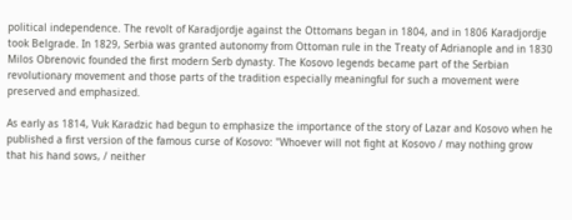political independence. The revolt of Karadjordje against the Ottomans began in 1804, and in 1806 Karadjordje took Belgrade. In 1829, Serbia was granted autonomy from Ottoman rule in the Treaty of Adrianople and in 1830 Milos Obrenovic founded the first modern Serb dynasty. The Kosovo legends became part of the Serbian revolutionary movement and those parts of the tradition especially meaningful for such a movement were preserved and emphasized.

As early as 1814, Vuk Karadzic had begun to emphasize the importance of the story of Lazar and Kosovo when he published a first version of the famous curse of Kosovo: "Whoever will not fight at Kosovo / may nothing grow that his hand sows, / neither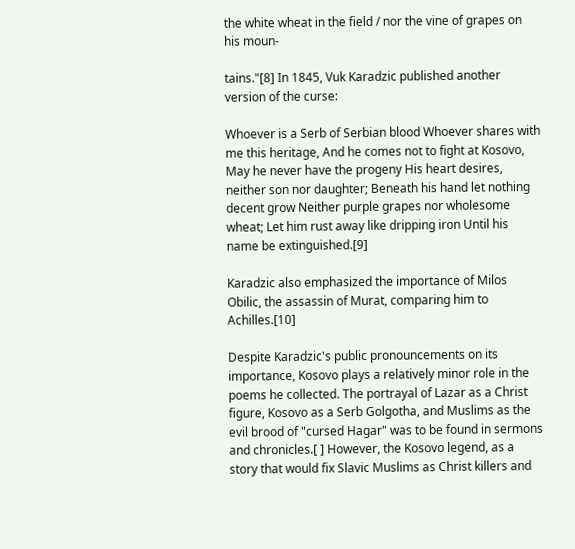the white wheat in the field / nor the vine of grapes on his moun-

tains."[8] In 1845, Vuk Karadzic published another version of the curse:

Whoever is a Serb of Serbian blood Whoever shares with me this heritage, And he comes not to fight at Kosovo, May he never have the progeny His heart desires, neither son nor daughter; Beneath his hand let nothing decent grow Neither purple grapes nor wholesome wheat; Let him rust away like dripping iron Until his name be extinguished.[9]

Karadzic also emphasized the importance of Milos Obilic, the assassin of Murat, comparing him to Achilles.[10]

Despite Karadzic's public pronouncements on its importance, Kosovo plays a relatively minor role in the poems he collected. The portrayal of Lazar as a Christ figure, Kosovo as a Serb Golgotha, and Muslims as the evil brood of "cursed Hagar" was to be found in sermons and chronicles.[ ] However, the Kosovo legend, as a story that would fix Slavic Muslims as Christ killers and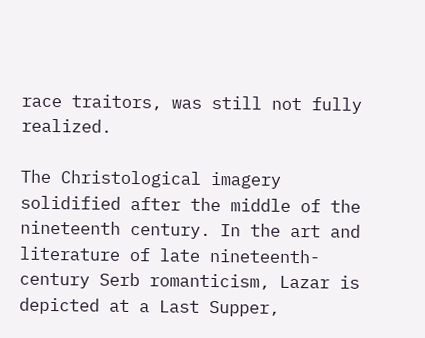race traitors, was still not fully realized.

The Christological imagery solidified after the middle of the nineteenth century. In the art and literature of late nineteenth-century Serb romanticism, Lazar is depicted at a Last Supper,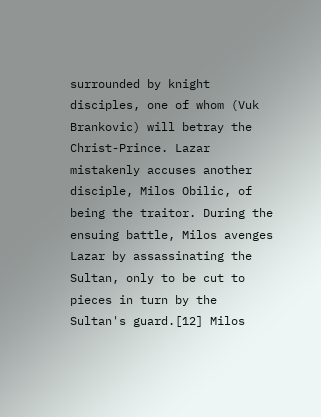surrounded by knight disciples, one of whom (Vuk Brankovic) will betray the Christ-Prince. Lazar mistakenly accuses another disciple, Milos Obilic, of being the traitor. During the ensuing battle, Milos avenges Lazar by assassinating the Sultan, only to be cut to pieces in turn by the Sultan's guard.[12] Milos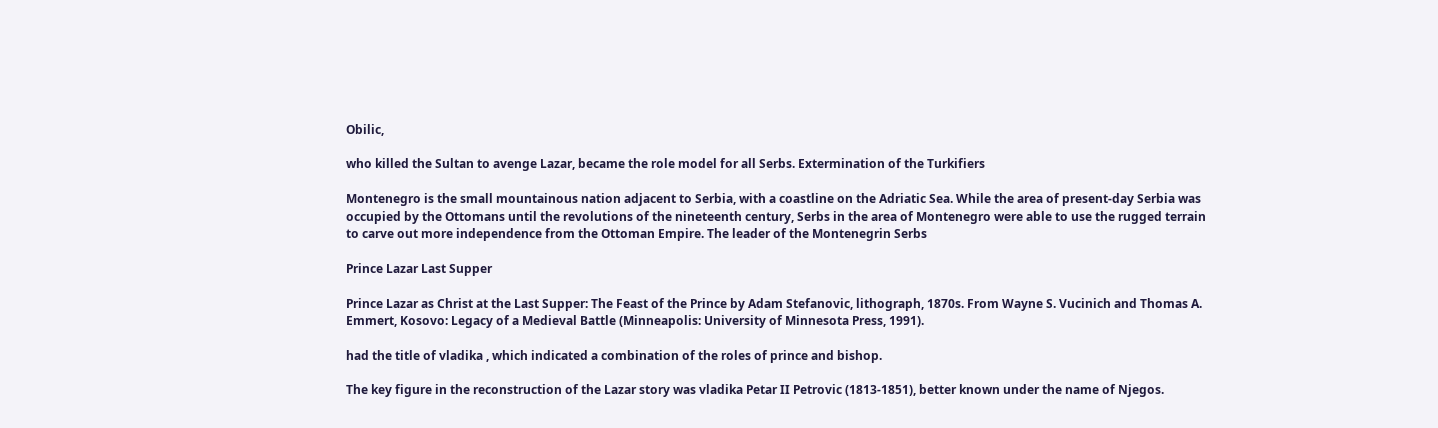Obilic,

who killed the Sultan to avenge Lazar, became the role model for all Serbs. Extermination of the Turkifiers

Montenegro is the small mountainous nation adjacent to Serbia, with a coastline on the Adriatic Sea. While the area of present-day Serbia was occupied by the Ottomans until the revolutions of the nineteenth century, Serbs in the area of Montenegro were able to use the rugged terrain to carve out more independence from the Ottoman Empire. The leader of the Montenegrin Serbs

Prince Lazar Last Supper

Prince Lazar as Christ at the Last Supper: The Feast of the Prince by Adam Stefanovic, lithograph, 1870s. From Wayne S. Vucinich and Thomas A. Emmert, Kosovo: Legacy of a Medieval Battle (Minneapolis: University of Minnesota Press, 1991).

had the title of vladika , which indicated a combination of the roles of prince and bishop.

The key figure in the reconstruction of the Lazar story was vladika Petar II Petrovic (1813-1851), better known under the name of Njegos.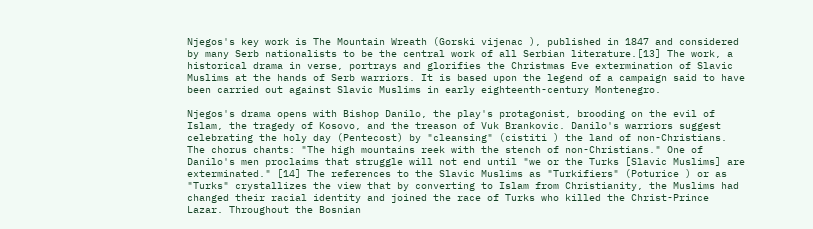Njegos's key work is The Mountain Wreath (Gorski vijenac ), published in 1847 and considered by many Serb nationalists to be the central work of all Serbian literature.[13] The work, a historical drama in verse, portrays and glorifies the Christmas Eve extermination of Slavic Muslims at the hands of Serb warriors. It is based upon the legend of a campaign said to have been carried out against Slavic Muslims in early eighteenth-century Montenegro.

Njegos's drama opens with Bishop Danilo, the play's protagonist, brooding on the evil of Islam, the tragedy of Kosovo, and the treason of Vuk Brankovic. Danilo's warriors suggest celebrating the holy day (Pentecost) by "cleansing" (cistiti ) the land of non-Christians. The chorus chants: "The high mountains reek with the stench of non-Christians." One of Danilo's men proclaims that struggle will not end until "we or the Turks [Slavic Muslims] are exterminated." [14] The references to the Slavic Muslims as "Turkifiers" (Poturice ) or as "Turks" crystallizes the view that by converting to Islam from Christianity, the Muslims had changed their racial identity and joined the race of Turks who killed the Christ-Prince Lazar. Throughout the Bosnian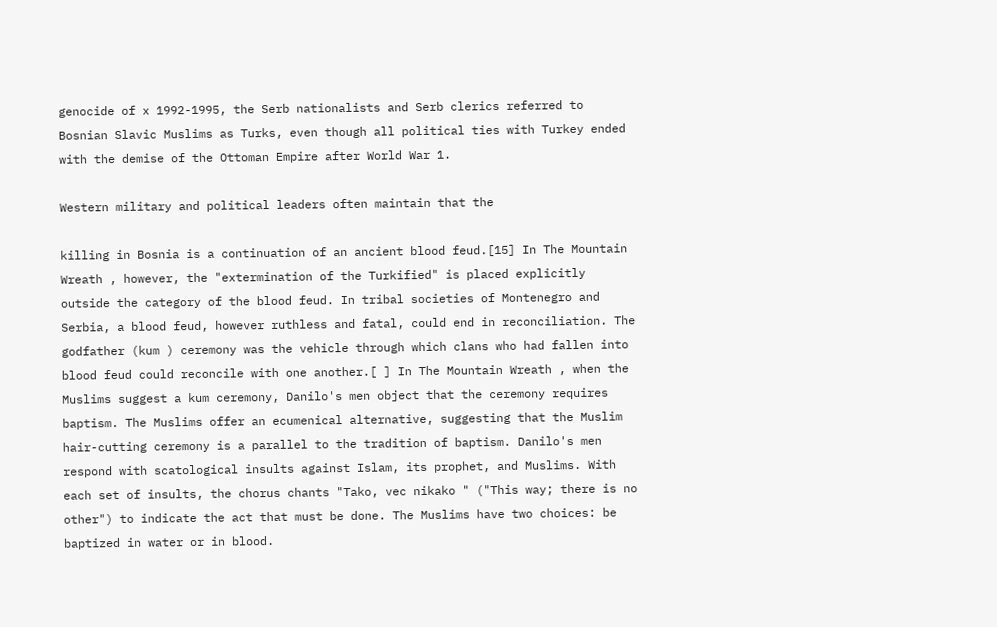genocide of x 1992-1995, the Serb nationalists and Serb clerics referred to Bosnian Slavic Muslims as Turks, even though all political ties with Turkey ended with the demise of the Ottoman Empire after World War 1.

Western military and political leaders often maintain that the

killing in Bosnia is a continuation of an ancient blood feud.[15] In The Mountain Wreath , however, the "extermination of the Turkified" is placed explicitly outside the category of the blood feud. In tribal societies of Montenegro and Serbia, a blood feud, however ruthless and fatal, could end in reconciliation. The godfather (kum ) ceremony was the vehicle through which clans who had fallen into blood feud could reconcile with one another.[ ] In The Mountain Wreath , when the Muslims suggest a kum ceremony, Danilo's men object that the ceremony requires baptism. The Muslims offer an ecumenical alternative, suggesting that the Muslim hair-cutting ceremony is a parallel to the tradition of baptism. Danilo's men respond with scatological insults against Islam, its prophet, and Muslims. With each set of insults, the chorus chants "Tako, vec nikako " ("This way; there is no other") to indicate the act that must be done. The Muslims have two choices: be baptized in water or in blood.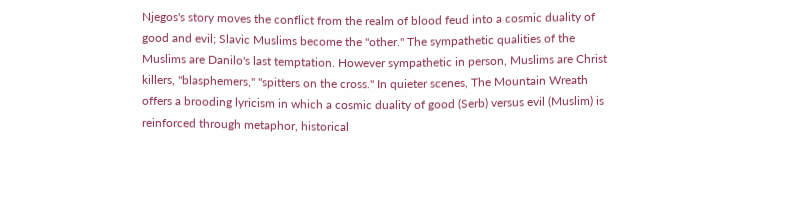Njegos's story moves the conflict from the realm of blood feud into a cosmic duality of good and evil; Slavic Muslims become the "other." The sympathetic qualities of the Muslims are Danilo's last temptation. However sympathetic in person, Muslims are Christ killers, "blasphemers," "spitters on the cross." In quieter scenes, The Mountain Wreath offers a brooding lyricism in which a cosmic duality of good (Serb) versus evil (Muslim) is reinforced through metaphor, historical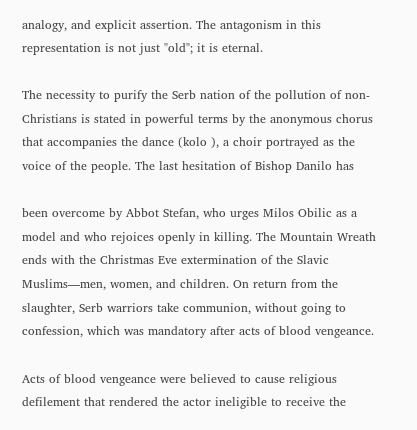analogy, and explicit assertion. The antagonism in this representation is not just "old"; it is eternal.

The necessity to purify the Serb nation of the pollution of non-Christians is stated in powerful terms by the anonymous chorus that accompanies the dance (kolo ), a choir portrayed as the voice of the people. The last hesitation of Bishop Danilo has

been overcome by Abbot Stefan, who urges Milos Obilic as a model and who rejoices openly in killing. The Mountain Wreath ends with the Christmas Eve extermination of the Slavic Muslims—men, women, and children. On return from the slaughter, Serb warriors take communion, without going to confession, which was mandatory after acts of blood vengeance.

Acts of blood vengeance were believed to cause religious defilement that rendered the actor ineligible to receive the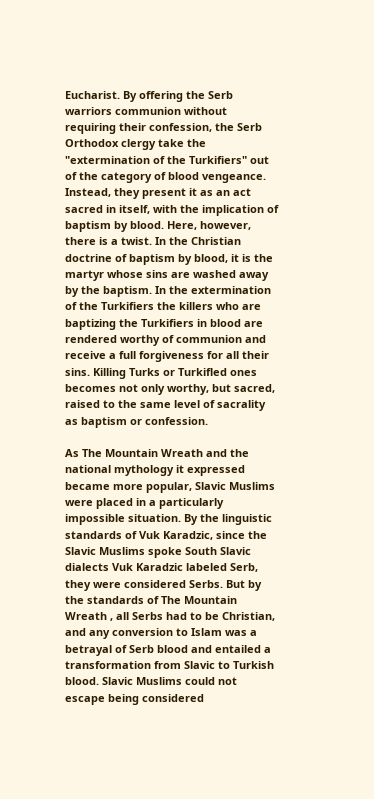Eucharist. By offering the Serb warriors communion without requiring their confession, the Serb Orthodox clergy take the "extermination of the Turkifiers" out of the category of blood vengeance. Instead, they present it as an act sacred in itself, with the implication of baptism by blood. Here, however, there is a twist. In the Christian doctrine of baptism by blood, it is the martyr whose sins are washed away by the baptism. In the extermination of the Turkifiers the killers who are baptizing the Turkifiers in blood are rendered worthy of communion and receive a full forgiveness for all their sins. Killing Turks or Turkifled ones becomes not only worthy, but sacred, raised to the same level of sacrality as baptism or confession.

As The Mountain Wreath and the national mythology it expressed became more popular, Slavic Muslims were placed in a particularly impossible situation. By the linguistic standards of Vuk Karadzic, since the Slavic Muslims spoke South Slavic dialects Vuk Karadzic labeled Serb, they were considered Serbs. But by the standards of The Mountain Wreath , all Serbs had to be Christian, and any conversion to Islam was a betrayal of Serb blood and entailed a transformation from Slavic to Turkish blood. Slavic Muslims could not escape being considered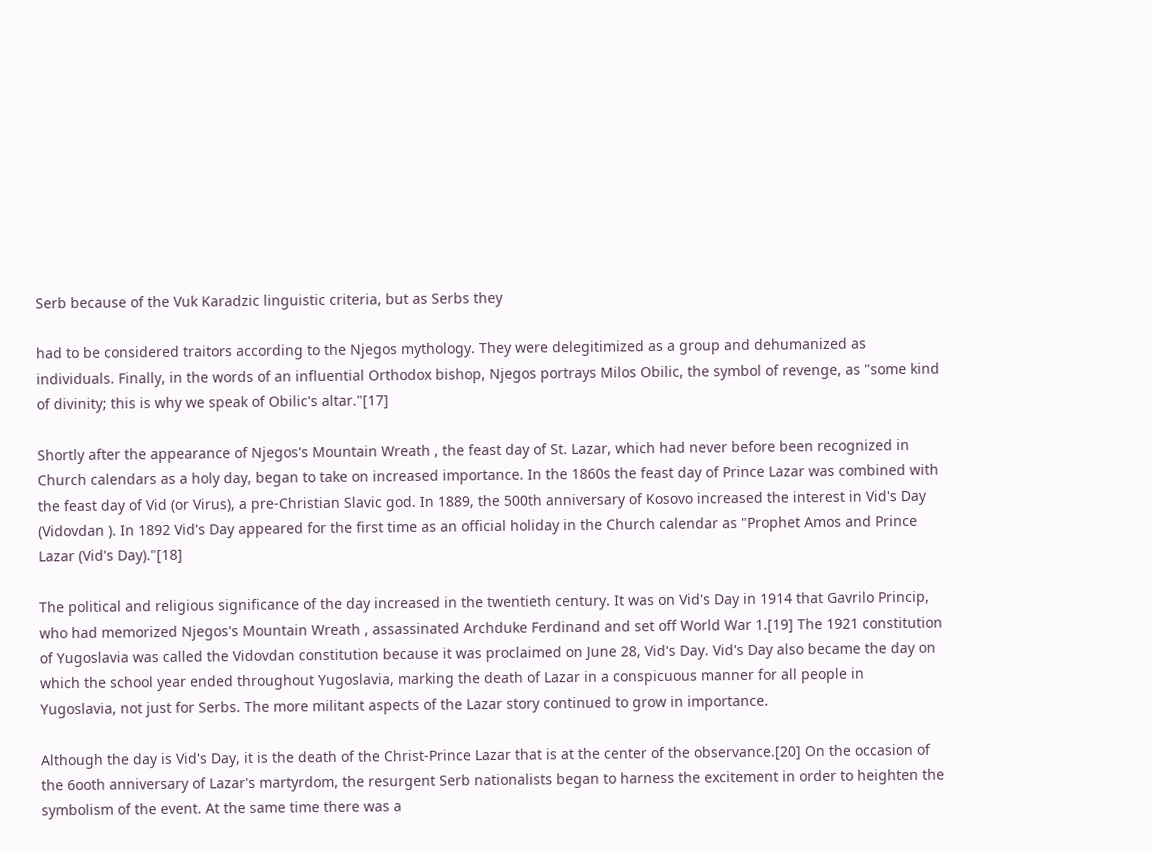Serb because of the Vuk Karadzic linguistic criteria, but as Serbs they

had to be considered traitors according to the Njegos mythology. They were delegitimized as a group and dehumanized as individuals. Finally, in the words of an influential Orthodox bishop, Njegos portrays Milos Obilic, the symbol of revenge, as "some kind of divinity; this is why we speak of Obilic's altar."[17]

Shortly after the appearance of Njegos's Mountain Wreath , the feast day of St. Lazar, which had never before been recognized in Church calendars as a holy day, began to take on increased importance. In the 1860s the feast day of Prince Lazar was combined with the feast day of Vid (or Virus), a pre-Christian Slavic god. In 1889, the 500th anniversary of Kosovo increased the interest in Vid's Day (Vidovdan ). In 1892 Vid's Day appeared for the first time as an official holiday in the Church calendar as "Prophet Amos and Prince Lazar (Vid's Day)."[18]

The political and religious significance of the day increased in the twentieth century. It was on Vid's Day in 1914 that Gavrilo Princip, who had memorized Njegos's Mountain Wreath , assassinated Archduke Ferdinand and set off World War 1.[19] The 1921 constitution of Yugoslavia was called the Vidovdan constitution because it was proclaimed on June 28, Vid's Day. Vid's Day also became the day on which the school year ended throughout Yugoslavia, marking the death of Lazar in a conspicuous manner for all people in Yugoslavia, not just for Serbs. The more militant aspects of the Lazar story continued to grow in importance.

Although the day is Vid's Day, it is the death of the Christ-Prince Lazar that is at the center of the observance.[20] On the occasion of the 6ooth anniversary of Lazar's martyrdom, the resurgent Serb nationalists began to harness the excitement in order to heighten the symbolism of the event. At the same time there was a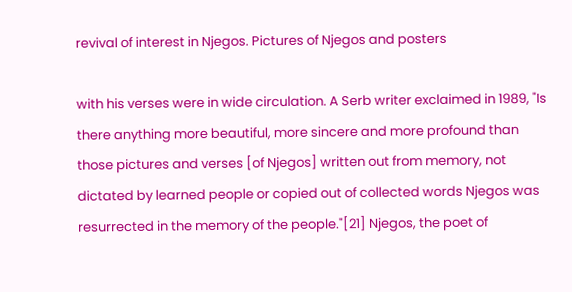revival of interest in Njegos. Pictures of Njegos and posters

with his verses were in wide circulation. A Serb writer exclaimed in 1989, "Is there anything more beautiful, more sincere and more profound than those pictures and verses [of Njegos] written out from memory, not dictated by learned people or copied out of collected words Njegos was resurrected in the memory of the people."[21] Njegos, the poet of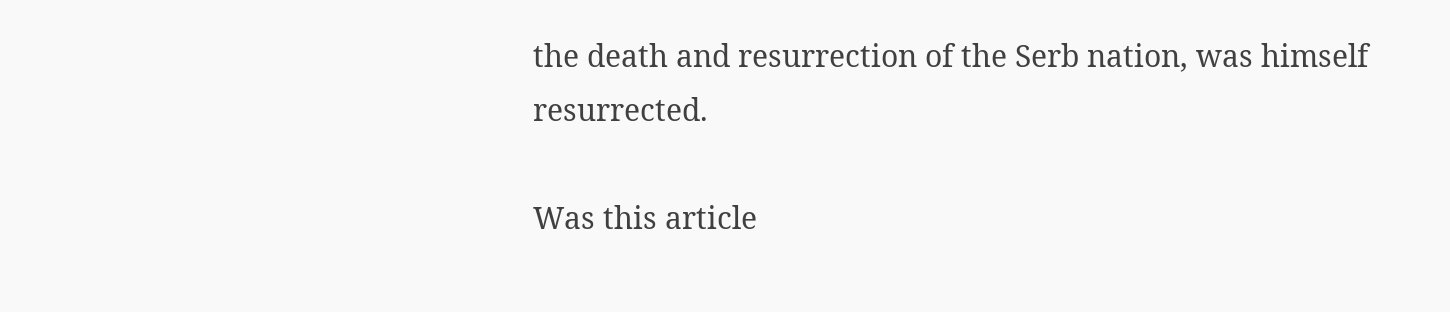the death and resurrection of the Serb nation, was himself resurrected.

Was this article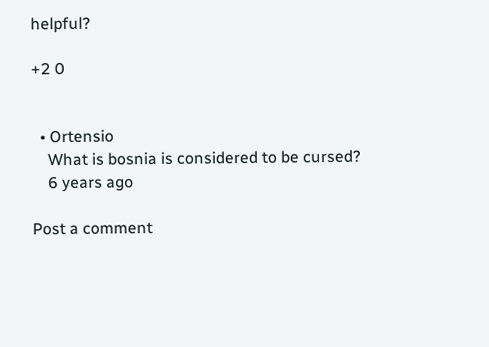helpful?

+2 0


  • Ortensio
    What is bosnia is considered to be cursed?
    6 years ago

Post a comment